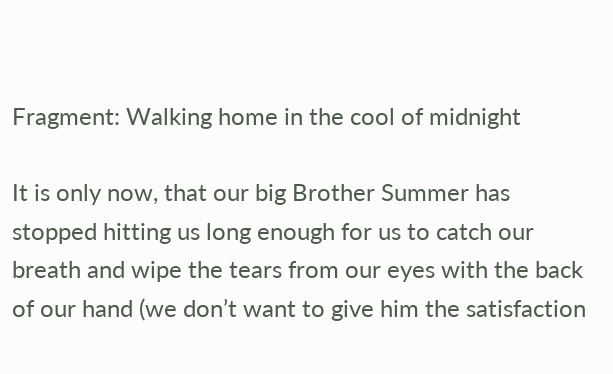Fragment: Walking home in the cool of midnight

It is only now, that our big Brother Summer has stopped hitting us long enough for us to catch our breath and wipe the tears from our eyes with the back of our hand (we don’t want to give him the satisfaction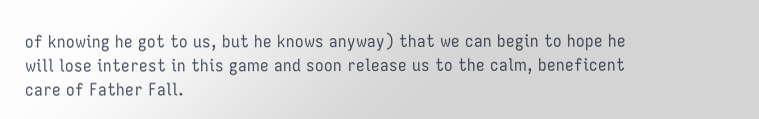of knowing he got to us, but he knows anyway) that we can begin to hope he will lose interest in this game and soon release us to the calm, beneficent care of Father Fall.